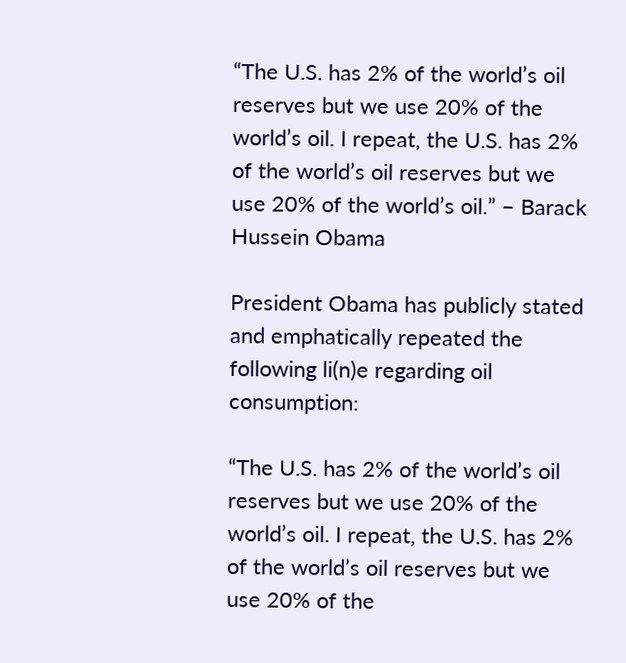“The U.S. has 2% of the world’s oil reserves but we use 20% of the world’s oil. I repeat, the U.S. has 2% of the world’s oil reserves but we use 20% of the world’s oil.” – Barack Hussein Obama

President Obama has publicly stated and emphatically repeated the following li(n)e regarding oil consumption:

“The U.S. has 2% of the world’s oil reserves but we use 20% of the world’s oil. I repeat, the U.S. has 2% of the world’s oil reserves but we use 20% of the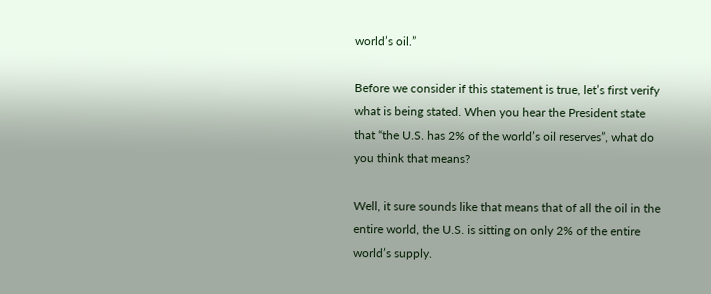world’s oil.”

Before we consider if this statement is true, let’s first verify what is being stated. When you hear the President state that “the U.S. has 2% of the world’s oil reserves”, what do you think that means?

Well, it sure sounds like that means that of all the oil in the entire world, the U.S. is sitting on only 2% of the entire world’s supply.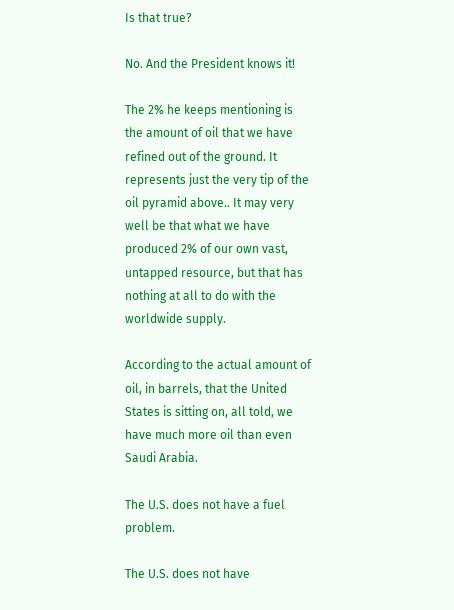Is that true?

No. And the President knows it!

The 2% he keeps mentioning is the amount of oil that we have refined out of the ground. It represents just the very tip of the oil pyramid above.. It may very well be that what we have produced 2% of our own vast, untapped resource, but that has nothing at all to do with the worldwide supply.

According to the actual amount of oil, in barrels, that the United States is sitting on, all told, we have much more oil than even Saudi Arabia.

The U.S. does not have a fuel problem.

The U.S. does not have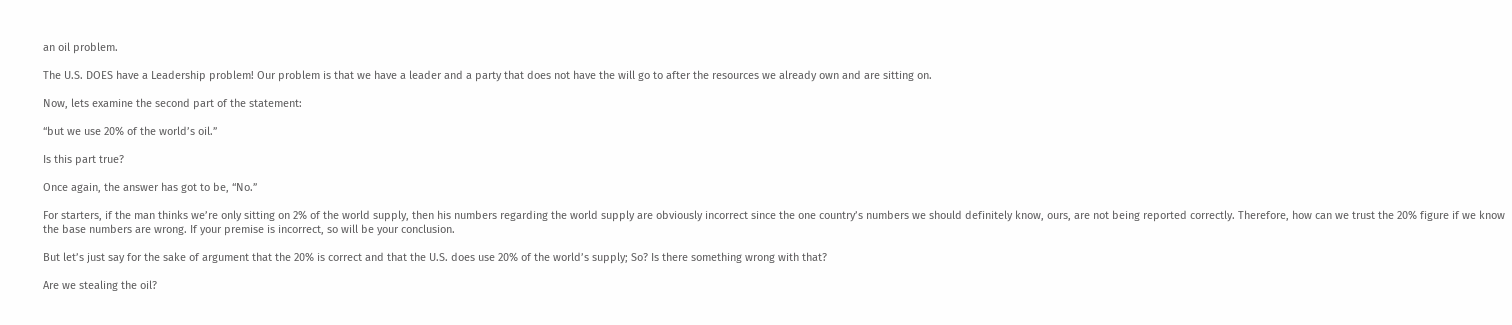an oil problem.

The U.S. DOES have a Leadership problem! Our problem is that we have a leader and a party that does not have the will go to after the resources we already own and are sitting on.

Now, lets examine the second part of the statement:

“but we use 20% of the world’s oil.”

Is this part true?

Once again, the answer has got to be, “No.”

For starters, if the man thinks we’re only sitting on 2% of the world supply, then his numbers regarding the world supply are obviously incorrect since the one country’s numbers we should definitely know, ours, are not being reported correctly. Therefore, how can we trust the 20% figure if we know the base numbers are wrong. If your premise is incorrect, so will be your conclusion.

But let’s just say for the sake of argument that the 20% is correct and that the U.S. does use 20% of the world’s supply; So? Is there something wrong with that?

Are we stealing the oil?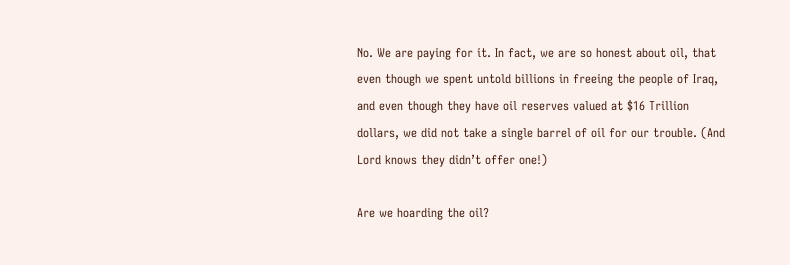No. We are paying for it. In fact, we are so honest about oil, that even though we spent untold billions in freeing the people of Iraq, and even though they have oil reserves valued at $16 Trillion dollars, we did not take a single barrel of oil for our trouble. (And Lord knows they didn’t offer one!)

Are we hoarding the oil?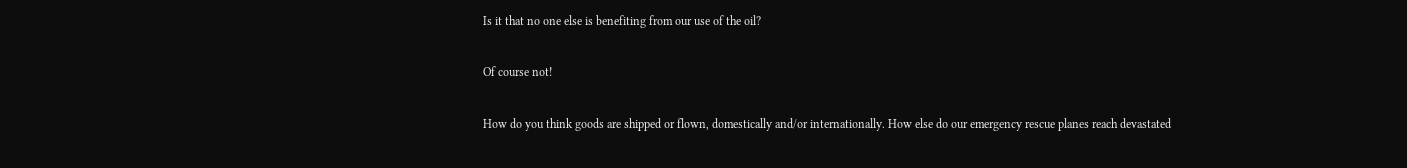Is it that no one else is benefiting from our use of the oil?

Of course not!

How do you think goods are shipped or flown, domestically and/or internationally. How else do our emergency rescue planes reach devastated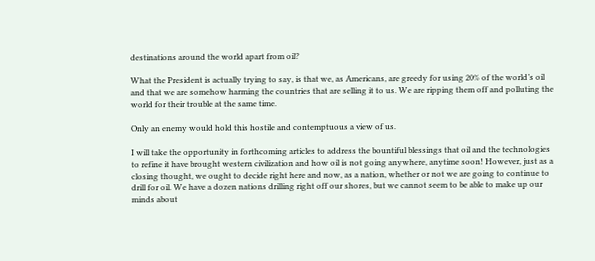destinations around the world apart from oil?

What the President is actually trying to say, is that we, as Americans, are greedy for using 20% of the world’s oil and that we are somehow harming the countries that are selling it to us. We are ripping them off and polluting the world for their trouble at the same time.

Only an enemy would hold this hostile and contemptuous a view of us.

I will take the opportunity in forthcoming articles to address the bountiful blessings that oil and the technologies to refine it have brought western civilization and how oil is not going anywhere, anytime soon! However, just as a closing thought, we ought to decide right here and now, as a nation, whether or not we are going to continue to drill for oil. We have a dozen nations drilling right off our shores, but we cannot seem to be able to make up our minds about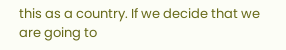this as a country. If we decide that we are going to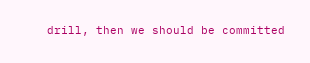drill, then we should be committed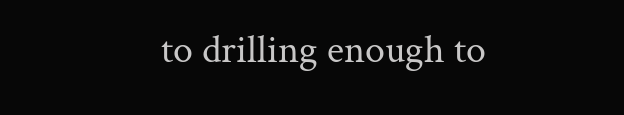to drilling enough to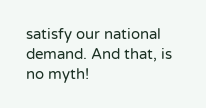satisfy our national demand. And that, is no myth!